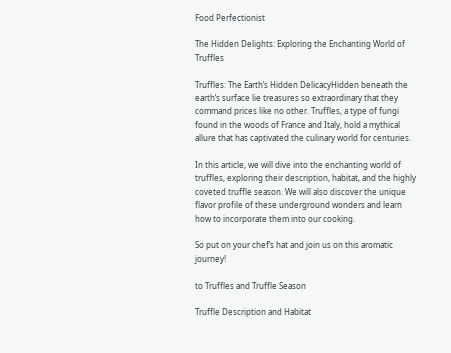Food Perfectionist

The Hidden Delights: Exploring the Enchanting World of Truffles

Truffles: The Earth’s Hidden DelicacyHidden beneath the earth’s surface lie treasures so extraordinary that they command prices like no other. Truffles, a type of fungi found in the woods of France and Italy, hold a mythical allure that has captivated the culinary world for centuries.

In this article, we will dive into the enchanting world of truffles, exploring their description, habitat, and the highly coveted truffle season. We will also discover the unique flavor profile of these underground wonders and learn how to incorporate them into our cooking.

So put on your chef’s hat and join us on this aromatic journey!

to Truffles and Truffle Season

Truffle Description and Habitat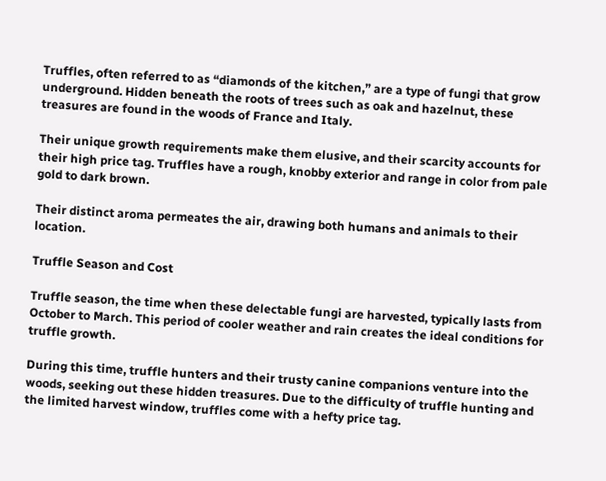Truffles, often referred to as “diamonds of the kitchen,” are a type of fungi that grow underground. Hidden beneath the roots of trees such as oak and hazelnut, these treasures are found in the woods of France and Italy.

Their unique growth requirements make them elusive, and their scarcity accounts for their high price tag. Truffles have a rough, knobby exterior and range in color from pale gold to dark brown.

Their distinct aroma permeates the air, drawing both humans and animals to their location.

Truffle Season and Cost

Truffle season, the time when these delectable fungi are harvested, typically lasts from October to March. This period of cooler weather and rain creates the ideal conditions for truffle growth.

During this time, truffle hunters and their trusty canine companions venture into the woods, seeking out these hidden treasures. Due to the difficulty of truffle hunting and the limited harvest window, truffles come with a hefty price tag.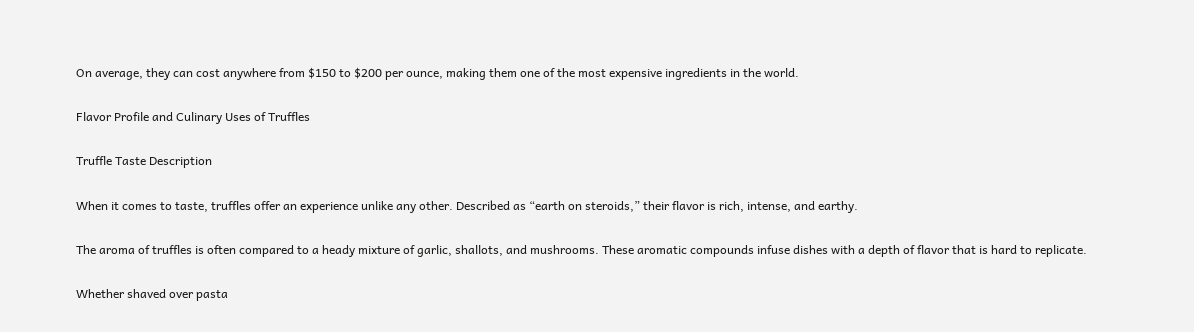On average, they can cost anywhere from $150 to $200 per ounce, making them one of the most expensive ingredients in the world.

Flavor Profile and Culinary Uses of Truffles

Truffle Taste Description

When it comes to taste, truffles offer an experience unlike any other. Described as “earth on steroids,” their flavor is rich, intense, and earthy.

The aroma of truffles is often compared to a heady mixture of garlic, shallots, and mushrooms. These aromatic compounds infuse dishes with a depth of flavor that is hard to replicate.

Whether shaved over pasta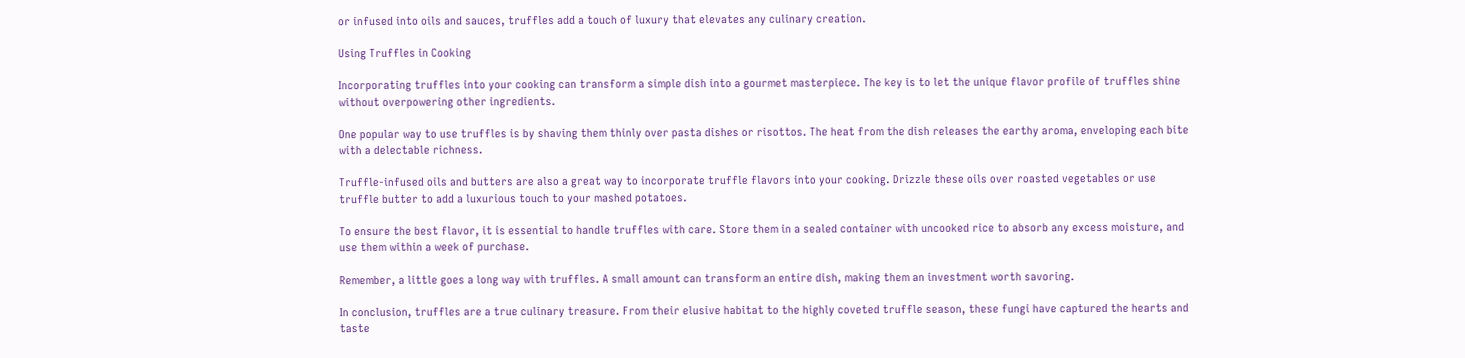or infused into oils and sauces, truffles add a touch of luxury that elevates any culinary creation.

Using Truffles in Cooking

Incorporating truffles into your cooking can transform a simple dish into a gourmet masterpiece. The key is to let the unique flavor profile of truffles shine without overpowering other ingredients.

One popular way to use truffles is by shaving them thinly over pasta dishes or risottos. The heat from the dish releases the earthy aroma, enveloping each bite with a delectable richness.

Truffle-infused oils and butters are also a great way to incorporate truffle flavors into your cooking. Drizzle these oils over roasted vegetables or use truffle butter to add a luxurious touch to your mashed potatoes.

To ensure the best flavor, it is essential to handle truffles with care. Store them in a sealed container with uncooked rice to absorb any excess moisture, and use them within a week of purchase.

Remember, a little goes a long way with truffles. A small amount can transform an entire dish, making them an investment worth savoring.

In conclusion, truffles are a true culinary treasure. From their elusive habitat to the highly coveted truffle season, these fungi have captured the hearts and taste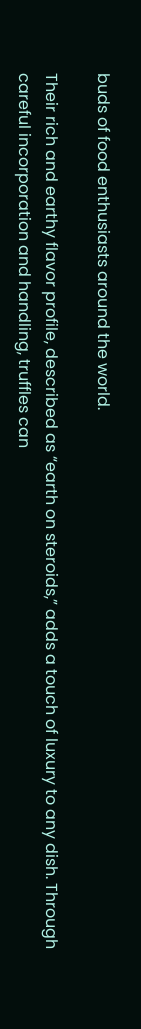buds of food enthusiasts around the world.

Their rich and earthy flavor profile, described as “earth on steroids,” adds a touch of luxury to any dish. Through careful incorporation and handling, truffles can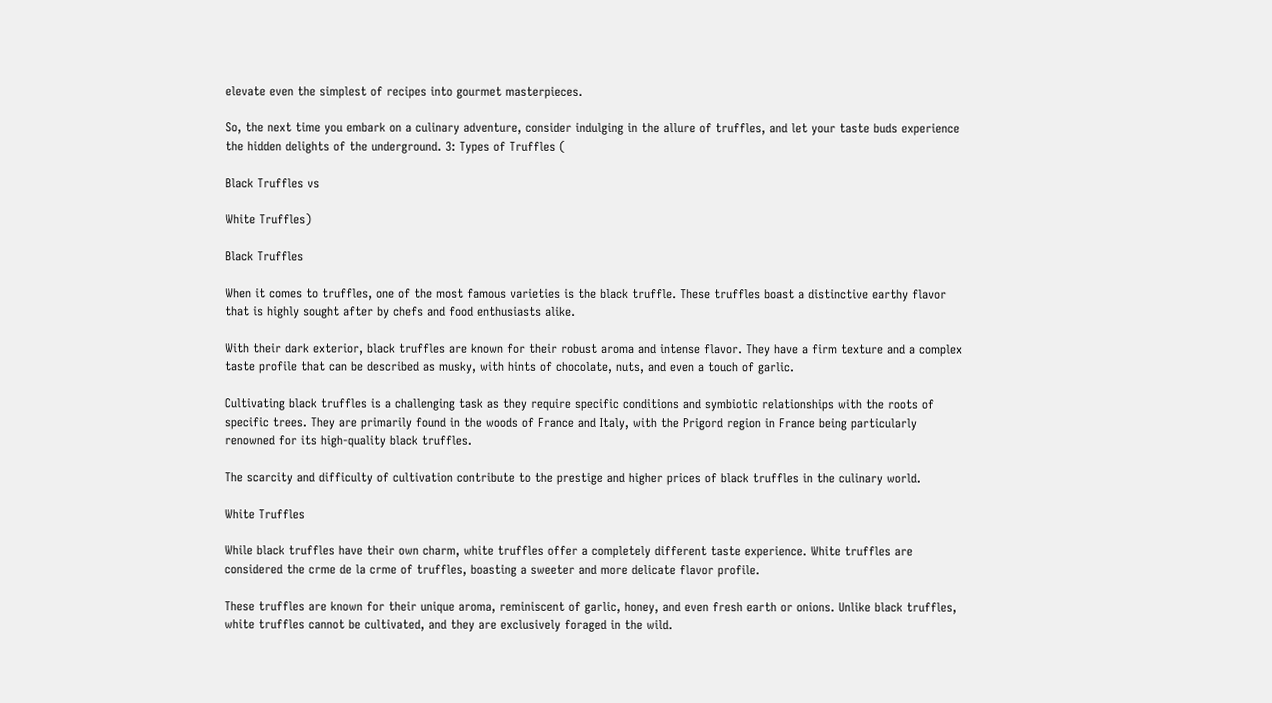elevate even the simplest of recipes into gourmet masterpieces.

So, the next time you embark on a culinary adventure, consider indulging in the allure of truffles, and let your taste buds experience the hidden delights of the underground. 3: Types of Truffles (

Black Truffles vs

White Truffles)

Black Truffles

When it comes to truffles, one of the most famous varieties is the black truffle. These truffles boast a distinctive earthy flavor that is highly sought after by chefs and food enthusiasts alike.

With their dark exterior, black truffles are known for their robust aroma and intense flavor. They have a firm texture and a complex taste profile that can be described as musky, with hints of chocolate, nuts, and even a touch of garlic.

Cultivating black truffles is a challenging task as they require specific conditions and symbiotic relationships with the roots of specific trees. They are primarily found in the woods of France and Italy, with the Prigord region in France being particularly renowned for its high-quality black truffles.

The scarcity and difficulty of cultivation contribute to the prestige and higher prices of black truffles in the culinary world.

White Truffles

While black truffles have their own charm, white truffles offer a completely different taste experience. White truffles are considered the crme de la crme of truffles, boasting a sweeter and more delicate flavor profile.

These truffles are known for their unique aroma, reminiscent of garlic, honey, and even fresh earth or onions. Unlike black truffles, white truffles cannot be cultivated, and they are exclusively foraged in the wild.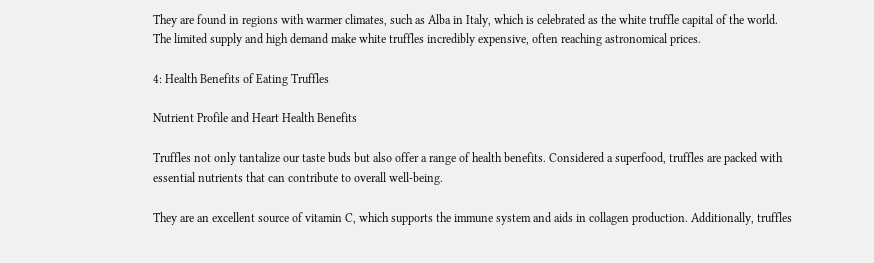They are found in regions with warmer climates, such as Alba in Italy, which is celebrated as the white truffle capital of the world. The limited supply and high demand make white truffles incredibly expensive, often reaching astronomical prices.

4: Health Benefits of Eating Truffles

Nutrient Profile and Heart Health Benefits

Truffles not only tantalize our taste buds but also offer a range of health benefits. Considered a superfood, truffles are packed with essential nutrients that can contribute to overall well-being.

They are an excellent source of vitamin C, which supports the immune system and aids in collagen production. Additionally, truffles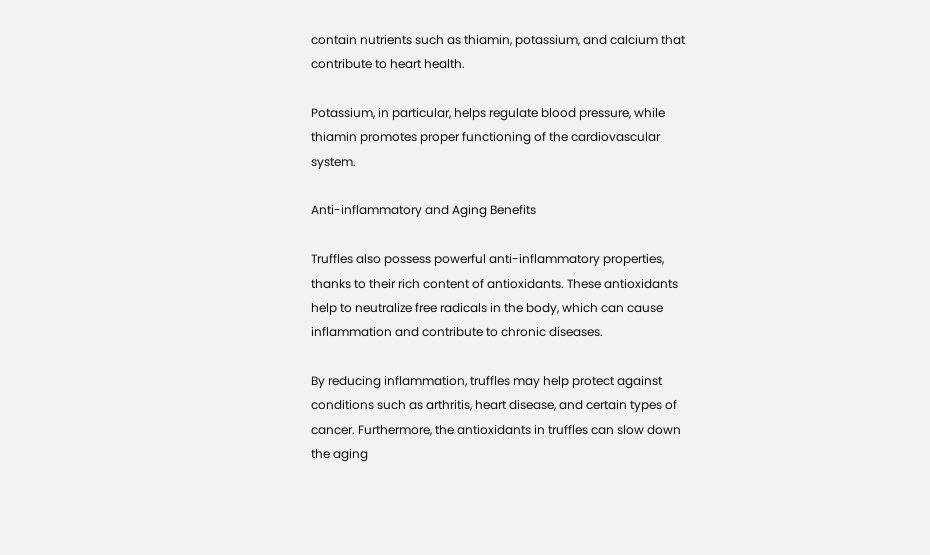contain nutrients such as thiamin, potassium, and calcium that contribute to heart health.

Potassium, in particular, helps regulate blood pressure, while thiamin promotes proper functioning of the cardiovascular system.

Anti-inflammatory and Aging Benefits

Truffles also possess powerful anti-inflammatory properties, thanks to their rich content of antioxidants. These antioxidants help to neutralize free radicals in the body, which can cause inflammation and contribute to chronic diseases.

By reducing inflammation, truffles may help protect against conditions such as arthritis, heart disease, and certain types of cancer. Furthermore, the antioxidants in truffles can slow down the aging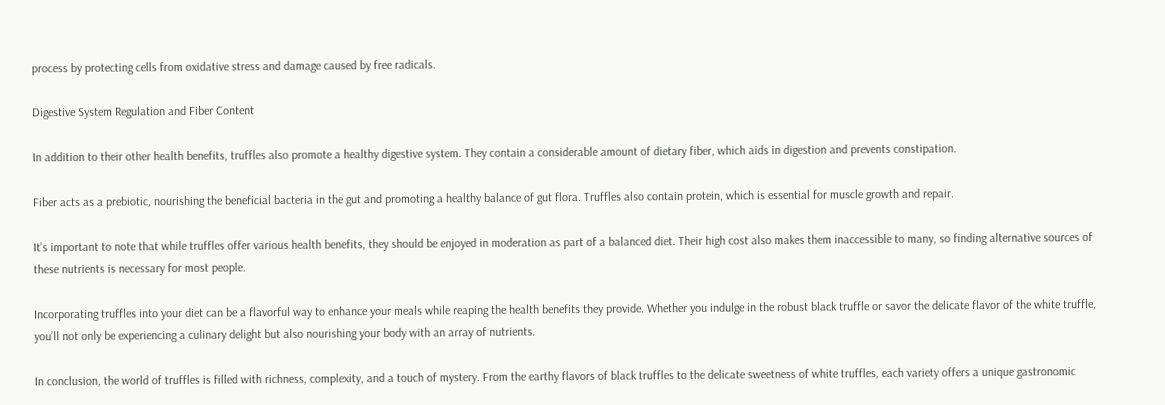process by protecting cells from oxidative stress and damage caused by free radicals.

Digestive System Regulation and Fiber Content

In addition to their other health benefits, truffles also promote a healthy digestive system. They contain a considerable amount of dietary fiber, which aids in digestion and prevents constipation.

Fiber acts as a prebiotic, nourishing the beneficial bacteria in the gut and promoting a healthy balance of gut flora. Truffles also contain protein, which is essential for muscle growth and repair.

It’s important to note that while truffles offer various health benefits, they should be enjoyed in moderation as part of a balanced diet. Their high cost also makes them inaccessible to many, so finding alternative sources of these nutrients is necessary for most people.

Incorporating truffles into your diet can be a flavorful way to enhance your meals while reaping the health benefits they provide. Whether you indulge in the robust black truffle or savor the delicate flavor of the white truffle, you’ll not only be experiencing a culinary delight but also nourishing your body with an array of nutrients.

In conclusion, the world of truffles is filled with richness, complexity, and a touch of mystery. From the earthy flavors of black truffles to the delicate sweetness of white truffles, each variety offers a unique gastronomic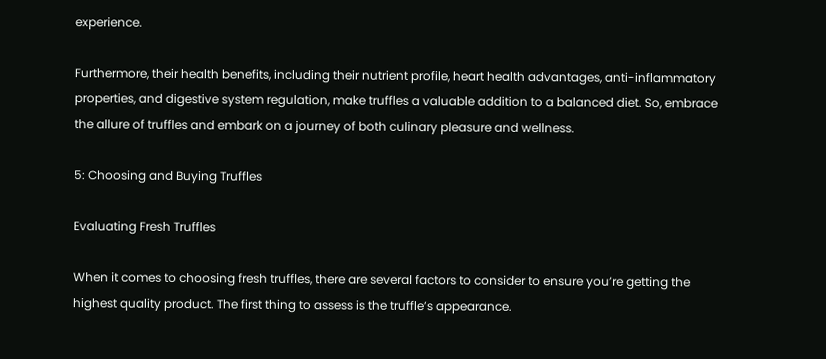experience.

Furthermore, their health benefits, including their nutrient profile, heart health advantages, anti-inflammatory properties, and digestive system regulation, make truffles a valuable addition to a balanced diet. So, embrace the allure of truffles and embark on a journey of both culinary pleasure and wellness.

5: Choosing and Buying Truffles

Evaluating Fresh Truffles

When it comes to choosing fresh truffles, there are several factors to consider to ensure you’re getting the highest quality product. The first thing to assess is the truffle’s appearance.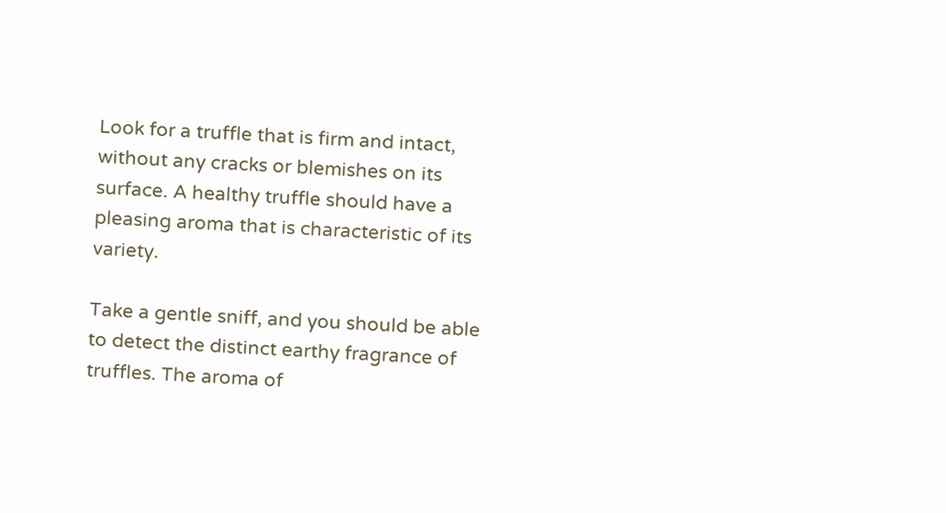Look for a truffle that is firm and intact, without any cracks or blemishes on its surface. A healthy truffle should have a pleasing aroma that is characteristic of its variety.

Take a gentle sniff, and you should be able to detect the distinct earthy fragrance of truffles. The aroma of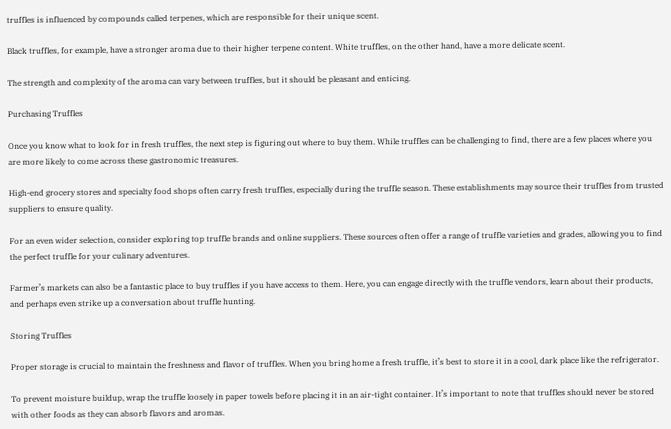truffles is influenced by compounds called terpenes, which are responsible for their unique scent.

Black truffles, for example, have a stronger aroma due to their higher terpene content. White truffles, on the other hand, have a more delicate scent.

The strength and complexity of the aroma can vary between truffles, but it should be pleasant and enticing.

Purchasing Truffles

Once you know what to look for in fresh truffles, the next step is figuring out where to buy them. While truffles can be challenging to find, there are a few places where you are more likely to come across these gastronomic treasures.

High-end grocery stores and specialty food shops often carry fresh truffles, especially during the truffle season. These establishments may source their truffles from trusted suppliers to ensure quality.

For an even wider selection, consider exploring top truffle brands and online suppliers. These sources often offer a range of truffle varieties and grades, allowing you to find the perfect truffle for your culinary adventures.

Farmer’s markets can also be a fantastic place to buy truffles if you have access to them. Here, you can engage directly with the truffle vendors, learn about their products, and perhaps even strike up a conversation about truffle hunting.

Storing Truffles

Proper storage is crucial to maintain the freshness and flavor of truffles. When you bring home a fresh truffle, it’s best to store it in a cool, dark place like the refrigerator.

To prevent moisture buildup, wrap the truffle loosely in paper towels before placing it in an air-tight container. It’s important to note that truffles should never be stored with other foods as they can absorb flavors and aromas.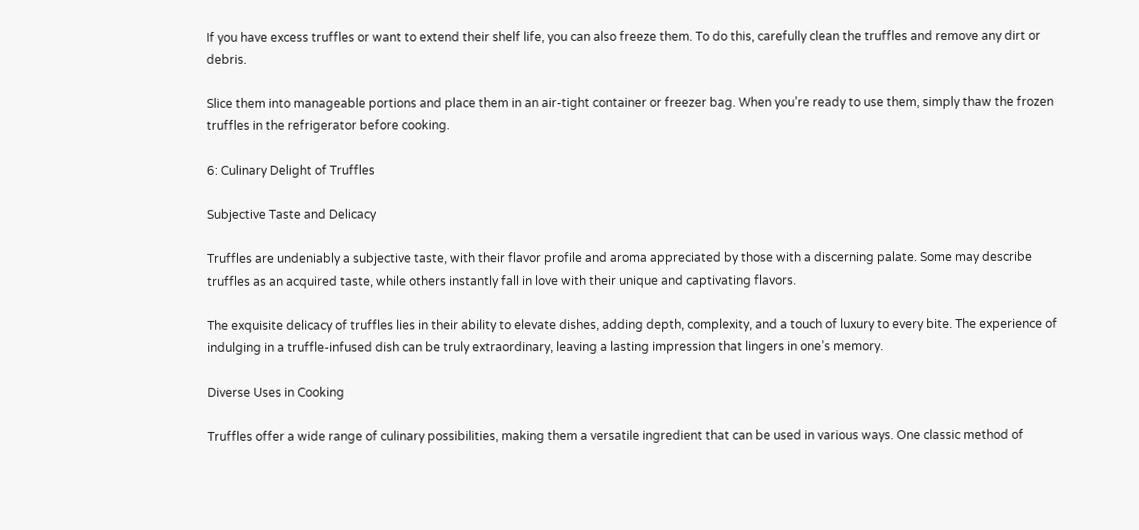If you have excess truffles or want to extend their shelf life, you can also freeze them. To do this, carefully clean the truffles and remove any dirt or debris.

Slice them into manageable portions and place them in an air-tight container or freezer bag. When you’re ready to use them, simply thaw the frozen truffles in the refrigerator before cooking.

6: Culinary Delight of Truffles

Subjective Taste and Delicacy

Truffles are undeniably a subjective taste, with their flavor profile and aroma appreciated by those with a discerning palate. Some may describe truffles as an acquired taste, while others instantly fall in love with their unique and captivating flavors.

The exquisite delicacy of truffles lies in their ability to elevate dishes, adding depth, complexity, and a touch of luxury to every bite. The experience of indulging in a truffle-infused dish can be truly extraordinary, leaving a lasting impression that lingers in one’s memory.

Diverse Uses in Cooking

Truffles offer a wide range of culinary possibilities, making them a versatile ingredient that can be used in various ways. One classic method of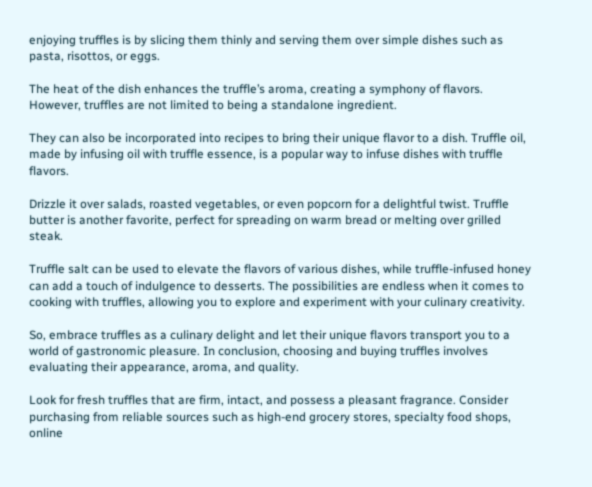enjoying truffles is by slicing them thinly and serving them over simple dishes such as pasta, risottos, or eggs.

The heat of the dish enhances the truffle’s aroma, creating a symphony of flavors. However, truffles are not limited to being a standalone ingredient.

They can also be incorporated into recipes to bring their unique flavor to a dish. Truffle oil, made by infusing oil with truffle essence, is a popular way to infuse dishes with truffle flavors.

Drizzle it over salads, roasted vegetables, or even popcorn for a delightful twist. Truffle butter is another favorite, perfect for spreading on warm bread or melting over grilled steak.

Truffle salt can be used to elevate the flavors of various dishes, while truffle-infused honey can add a touch of indulgence to desserts. The possibilities are endless when it comes to cooking with truffles, allowing you to explore and experiment with your culinary creativity.

So, embrace truffles as a culinary delight and let their unique flavors transport you to a world of gastronomic pleasure. In conclusion, choosing and buying truffles involves evaluating their appearance, aroma, and quality.

Look for fresh truffles that are firm, intact, and possess a pleasant fragrance. Consider purchasing from reliable sources such as high-end grocery stores, specialty food shops, online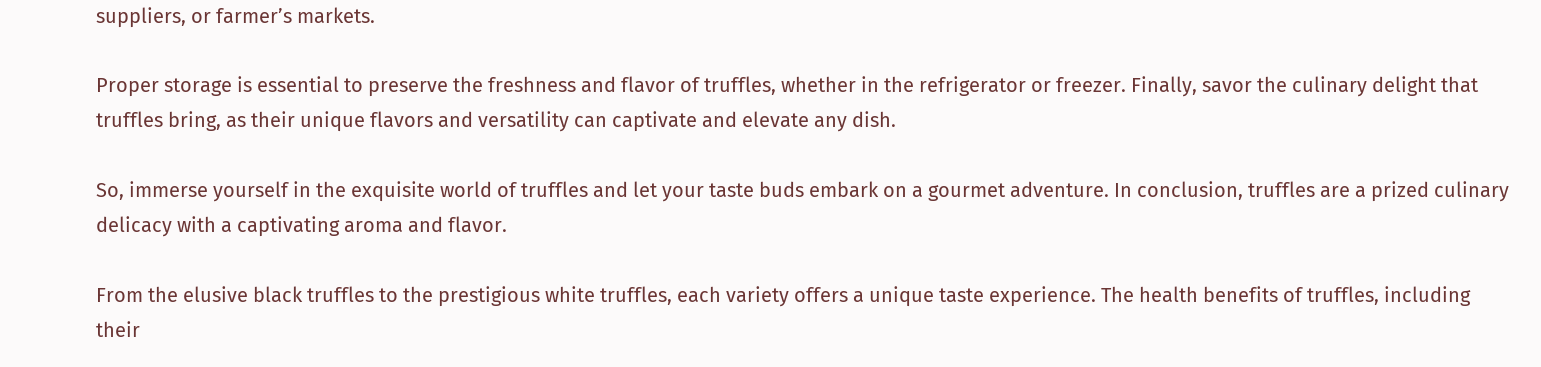suppliers, or farmer’s markets.

Proper storage is essential to preserve the freshness and flavor of truffles, whether in the refrigerator or freezer. Finally, savor the culinary delight that truffles bring, as their unique flavors and versatility can captivate and elevate any dish.

So, immerse yourself in the exquisite world of truffles and let your taste buds embark on a gourmet adventure. In conclusion, truffles are a prized culinary delicacy with a captivating aroma and flavor.

From the elusive black truffles to the prestigious white truffles, each variety offers a unique taste experience. The health benefits of truffles, including their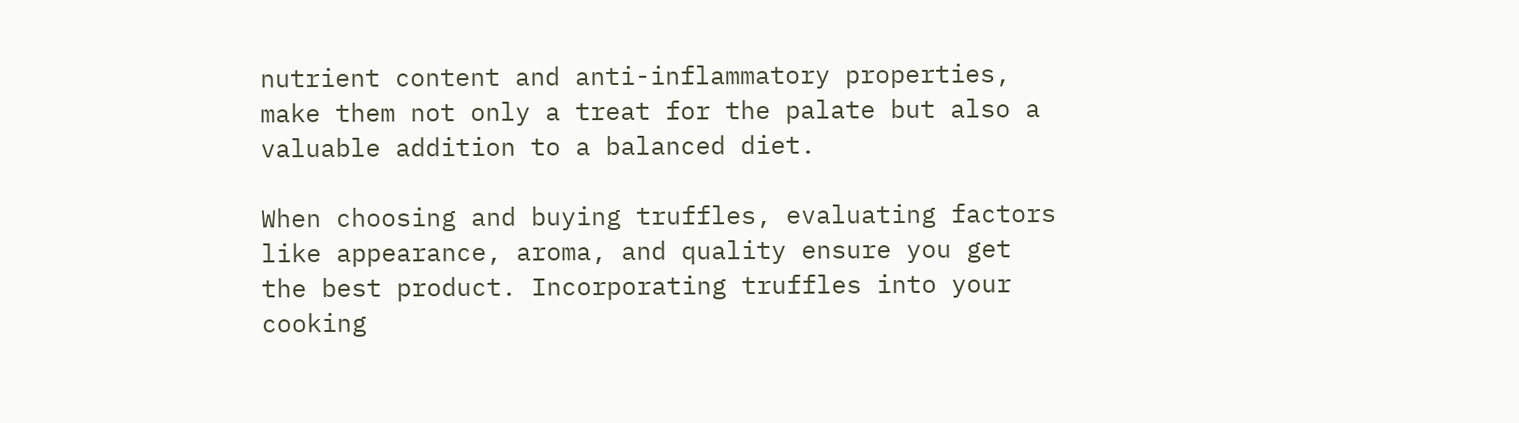nutrient content and anti-inflammatory properties, make them not only a treat for the palate but also a valuable addition to a balanced diet.

When choosing and buying truffles, evaluating factors like appearance, aroma, and quality ensure you get the best product. Incorporating truffles into your cooking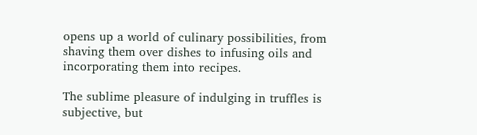opens up a world of culinary possibilities, from shaving them over dishes to infusing oils and incorporating them into recipes.

The sublime pleasure of indulging in truffles is subjective, but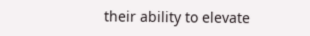their ability to elevate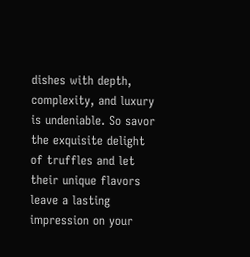dishes with depth, complexity, and luxury is undeniable. So savor the exquisite delight of truffles and let their unique flavors leave a lasting impression on your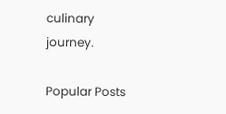culinary journey.

Popular Posts